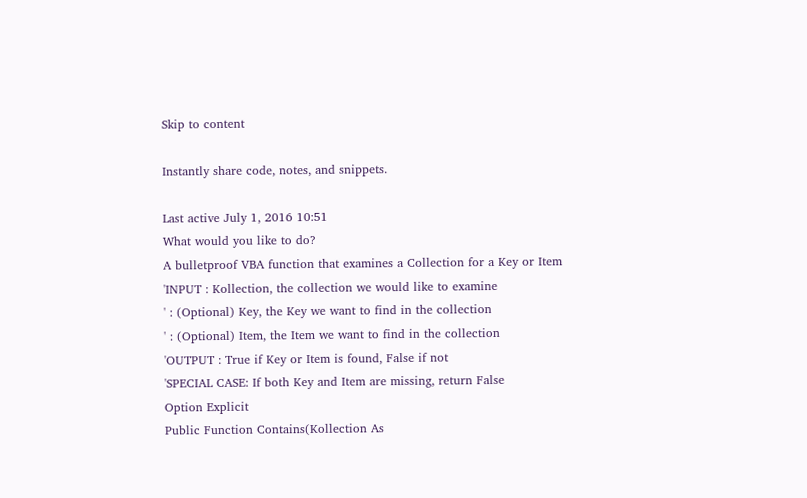Skip to content

Instantly share code, notes, and snippets.

Last active July 1, 2016 10:51
What would you like to do?
A bulletproof VBA function that examines a Collection for a Key or Item
'INPUT : Kollection, the collection we would like to examine
' : (Optional) Key, the Key we want to find in the collection
' : (Optional) Item, the Item we want to find in the collection
'OUTPUT : True if Key or Item is found, False if not
'SPECIAL CASE: If both Key and Item are missing, return False
Option Explicit
Public Function Contains(Kollection As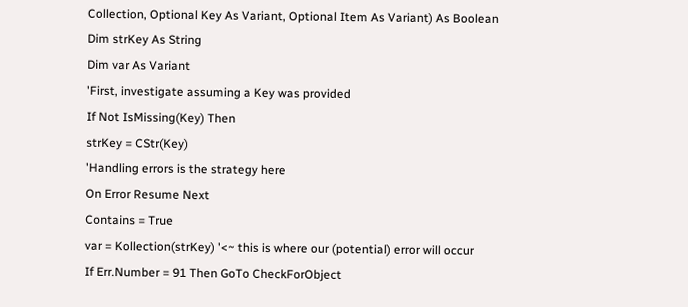Collection, Optional Key As Variant, Optional Item As Variant) As Boolean
Dim strKey As String
Dim var As Variant
'First, investigate assuming a Key was provided
If Not IsMissing(Key) Then
strKey = CStr(Key)
'Handling errors is the strategy here
On Error Resume Next
Contains = True
var = Kollection(strKey) '<~ this is where our (potential) error will occur
If Err.Number = 91 Then GoTo CheckForObject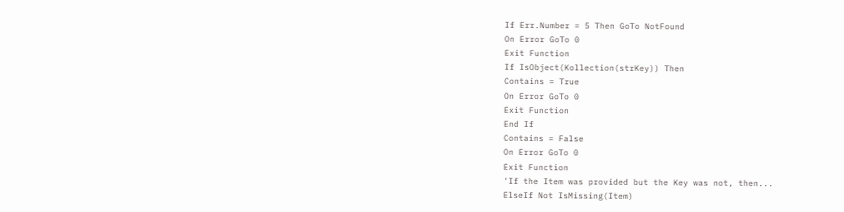If Err.Number = 5 Then GoTo NotFound
On Error GoTo 0
Exit Function
If IsObject(Kollection(strKey)) Then
Contains = True
On Error GoTo 0
Exit Function
End If
Contains = False
On Error GoTo 0
Exit Function
'If the Item was provided but the Key was not, then...
ElseIf Not IsMissing(Item)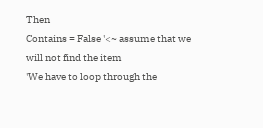Then
Contains = False '<~ assume that we will not find the item
'We have to loop through the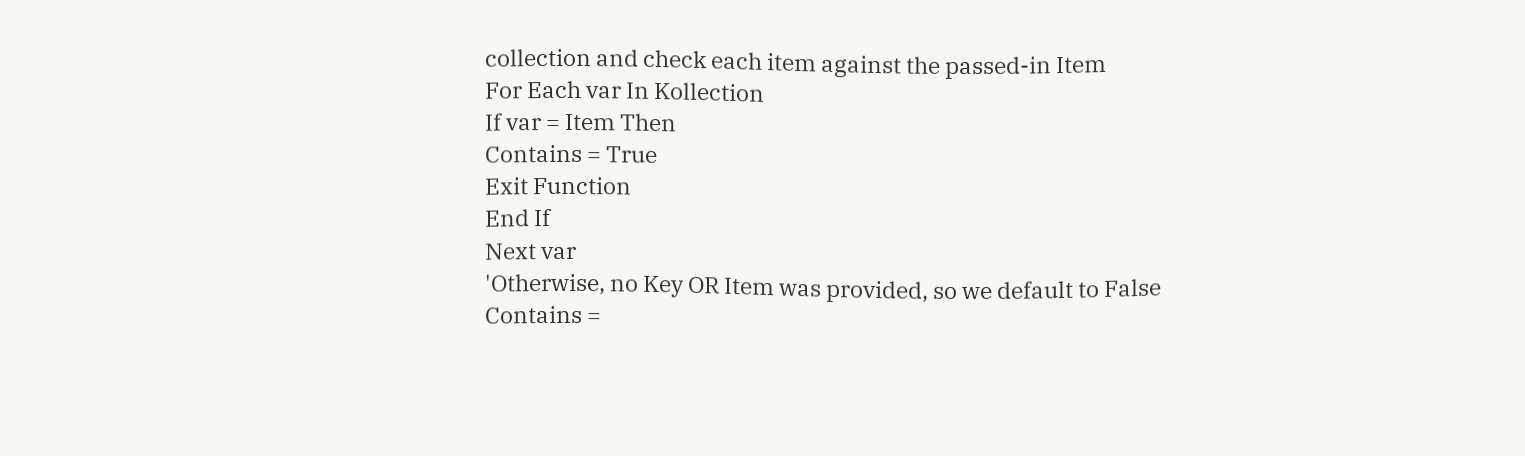collection and check each item against the passed-in Item
For Each var In Kollection
If var = Item Then
Contains = True
Exit Function
End If
Next var
'Otherwise, no Key OR Item was provided, so we default to False
Contains =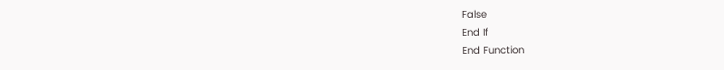False
End If
End Function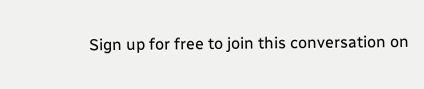Sign up for free to join this conversation on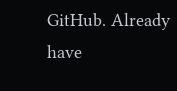GitHub. Already have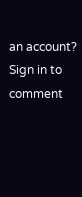an account? Sign in to comment